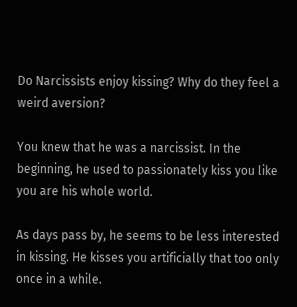Do Narcissists enjoy kissing? Why do they feel a weird aversion?

You knew that he was a narcissist. In the beginning, he used to passionately kiss you like you are his whole world.

As days pass by, he seems to be less interested in kissing. He kisses you artificially that too only once in a while.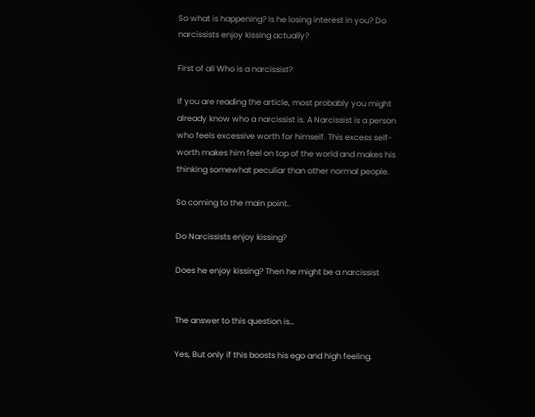So what is happening? Is he losing interest in you? Do narcissists enjoy kissing actually?

First of all Who is a narcissist?

If you are reading the article, most probably you might already know who a narcissist is. A Narcissist is a person who feels excessive worth for himself. This excess self-worth makes him feel on top of the world and makes his thinking somewhat peculiar than other normal people.

So coming to the main point..

Do Narcissists enjoy kissing?

Does he enjoy kissing? Then he might be a narcissist


The answer to this question is…

Yes, But only if this boosts his ego and high feeling.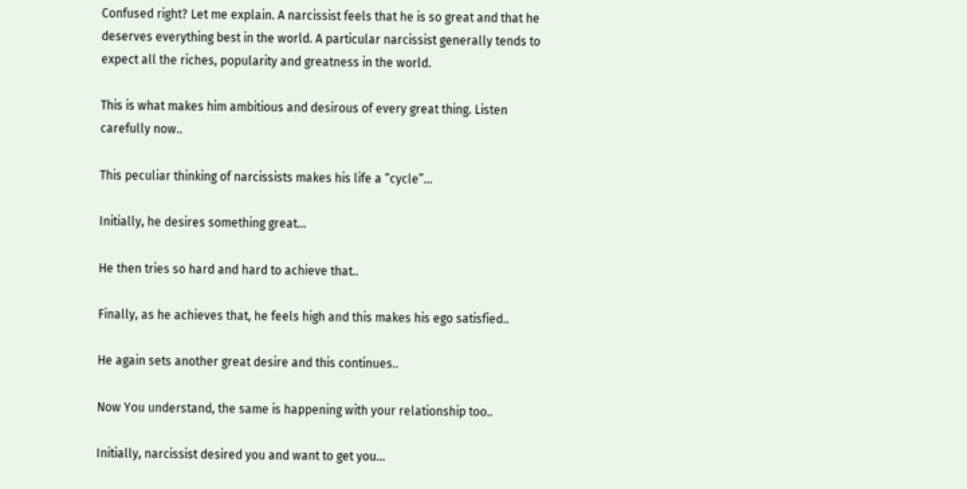Confused right? Let me explain. A narcissist feels that he is so great and that he deserves everything best in the world. A particular narcissist generally tends to expect all the riches, popularity and greatness in the world.

This is what makes him ambitious and desirous of every great thing. Listen carefully now..

This peculiar thinking of narcissists makes his life a “cycle”…

Initially, he desires something great…

He then tries so hard and hard to achieve that..

Finally, as he achieves that, he feels high and this makes his ego satisfied..

He again sets another great desire and this continues..

Now You understand, the same is happening with your relationship too..

Initially, narcissist desired you and want to get you…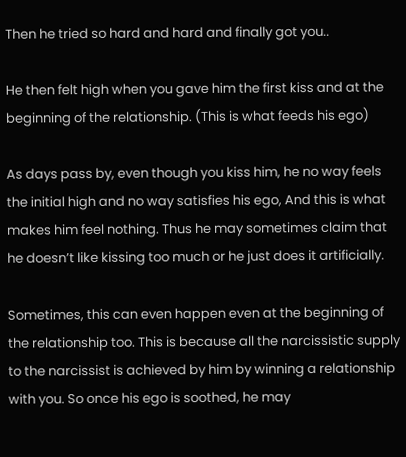Then he tried so hard and hard and finally got you..

He then felt high when you gave him the first kiss and at the beginning of the relationship. (This is what feeds his ego)

As days pass by, even though you kiss him, he no way feels the initial high and no way satisfies his ego, And this is what makes him feel nothing. Thus he may sometimes claim that he doesn’t like kissing too much or he just does it artificially.

Sometimes, this can even happen even at the beginning of the relationship too. This is because all the narcissistic supply to the narcissist is achieved by him by winning a relationship with you. So once his ego is soothed, he may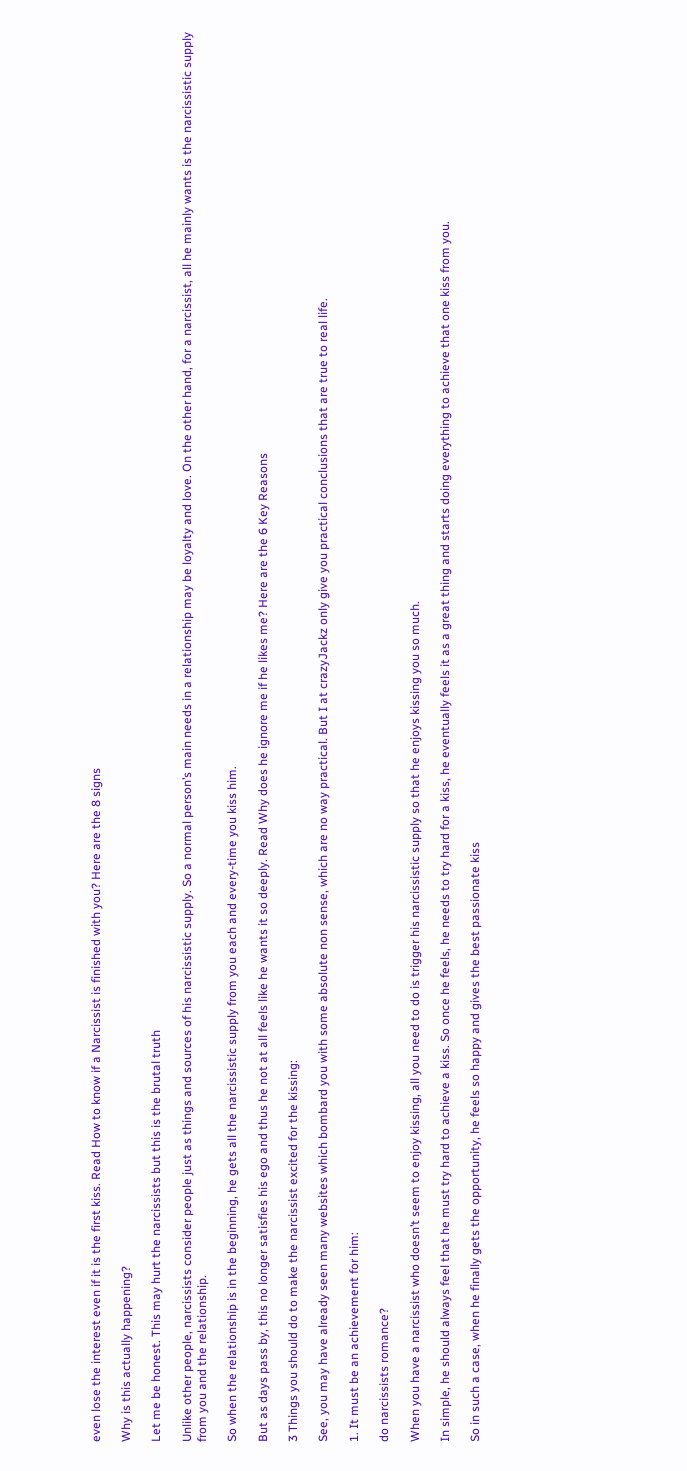even lose the interest even if it is the first kiss. Read How to know if a Narcissist is finished with you? Here are the 8 signs

Why is this actually happening?

Let me be honest. This may hurt the narcissists but this is the brutal truth

Unlike other people, narcissists consider people just as things and sources of his narcissistic supply. So a normal person’s main needs in a relationship may be loyalty and love. On the other hand, for a narcissist, all he mainly wants is the narcissistic supply from you and the relationship.

So when the relationship is in the beginning, he gets all the narcissistic supply from you each and every-time you kiss him.

But as days pass by, this no longer satisfies his ego and thus he not at all feels like he wants it so deeply. Read Why does he ignore me if he likes me? Here are the 6 Key Reasons

3 Things you should do to make the narcissist excited for the kissing:

See, you may have already seen many websites which bombard you with some absolute non sense, which are no way practical. But I at crazyJackz only give you practical conclusions that are true to real life.

1. It must be an achievement for him:

do narcissists romance?

When you have a narcissist who doesn’t seem to enjoy kissing, all you need to do is trigger his narcissistic supply so that he enjoys kissing you so much.

In simple, he should always feel that he must try hard to achieve a kiss. So once he feels, he needs to try hard for a kiss, he eventually feels it as a great thing and starts doing everything to achieve that one kiss from you.

So in such a case, when he finally gets the opportunity, he feels so happy and gives the best passionate kiss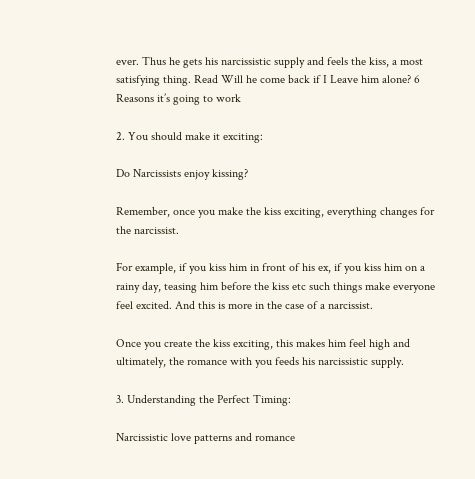ever. Thus he gets his narcissistic supply and feels the kiss, a most satisfying thing. Read Will he come back if I Leave him alone? 6 Reasons it’s going to work

2. You should make it exciting:

Do Narcissists enjoy kissing?

Remember, once you make the kiss exciting, everything changes for the narcissist.

For example, if you kiss him in front of his ex, if you kiss him on a rainy day, teasing him before the kiss etc such things make everyone feel excited. And this is more in the case of a narcissist.

Once you create the kiss exciting, this makes him feel high and ultimately, the romance with you feeds his narcissistic supply.

3. Understanding the Perfect Timing:

Narcissistic love patterns and romance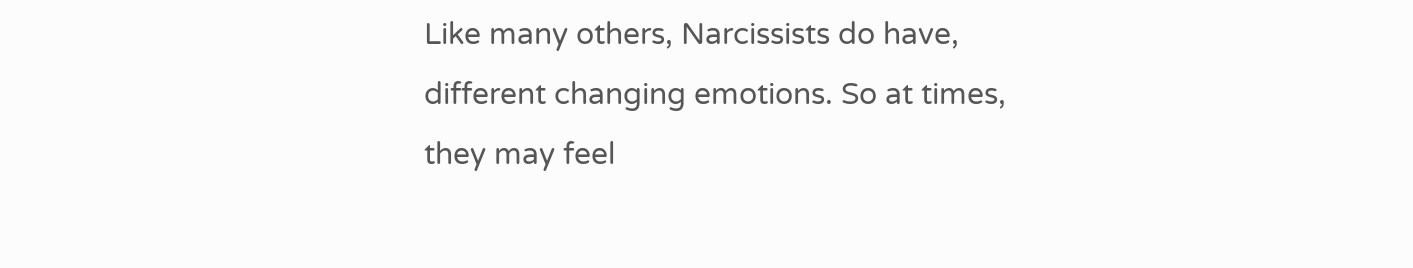Like many others, Narcissists do have, different changing emotions. So at times, they may feel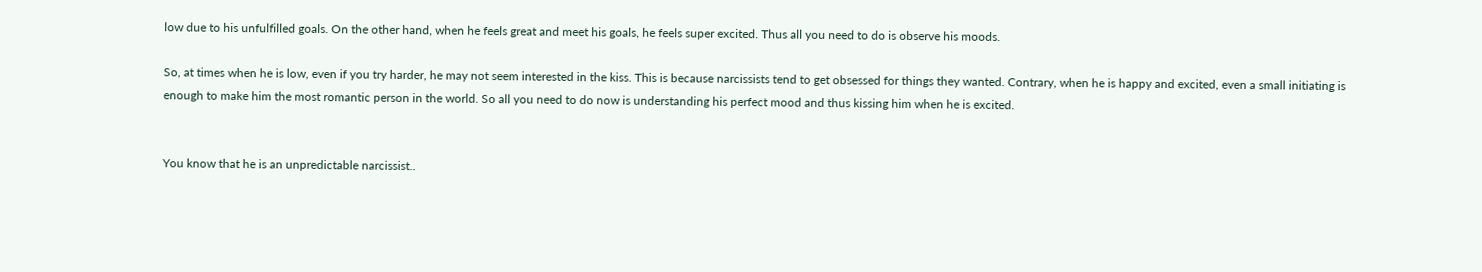low due to his unfulfilled goals. On the other hand, when he feels great and meet his goals, he feels super excited. Thus all you need to do is observe his moods.

So, at times when he is low, even if you try harder, he may not seem interested in the kiss. This is because narcissists tend to get obsessed for things they wanted. Contrary, when he is happy and excited, even a small initiating is enough to make him the most romantic person in the world. So all you need to do now is understanding his perfect mood and thus kissing him when he is excited.


You know that he is an unpredictable narcissist..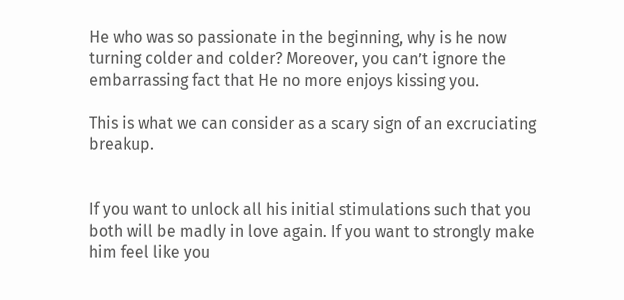He who was so passionate in the beginning, why is he now turning colder and colder? Moreover, you can’t ignore the embarrassing fact that He no more enjoys kissing you.

This is what we can consider as a scary sign of an excruciating breakup.


If you want to unlock all his initial stimulations such that you both will be madly in love again. If you want to strongly make him feel like you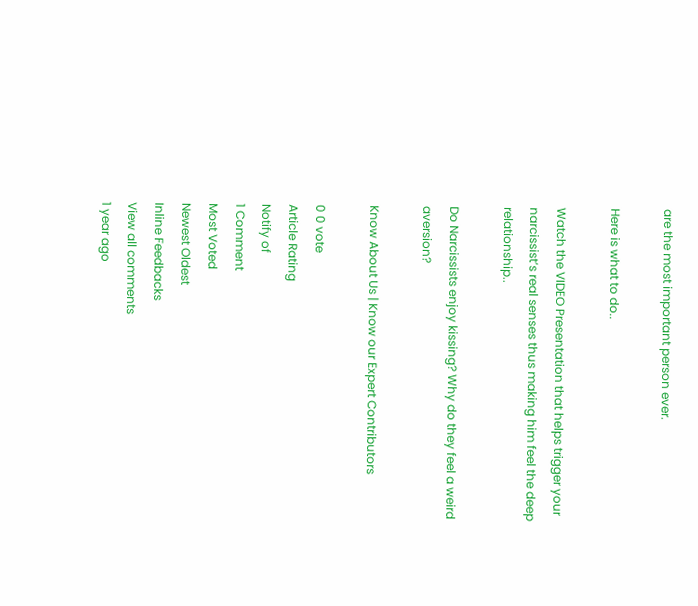are the most important person ever.

Here is what to do..

Watch the VIDEO Presentation that helps trigger your narcissist’s real senses thus making him feel the deep relationship..

Do Narcissists enjoy kissing? Why do they feel a weird aversion?

Know About Us | Know our Expert Contributors

0 0 vote
Article Rating
Notify of
1 Comment
Most Voted
Newest Oldest
Inline Feedbacks
View all comments
1 year ago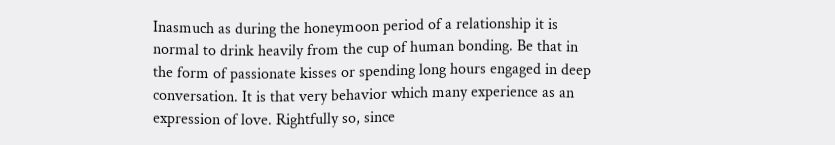Inasmuch as during the honeymoon period of a relationship it is normal to drink heavily from the cup of human bonding. Be that in the form of passionate kisses or spending long hours engaged in deep conversation. It is that very behavior which many experience as an expression of love. Rightfully so, since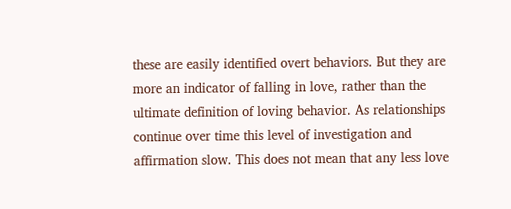these are easily identified overt behaviors. But they are more an indicator of falling in love, rather than the ultimate definition of loving behavior. As relationships continue over time this level of investigation and affirmation slow. This does not mean that any less love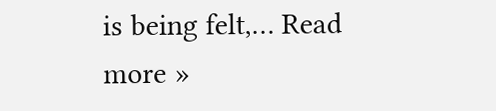is being felt,… Read more »